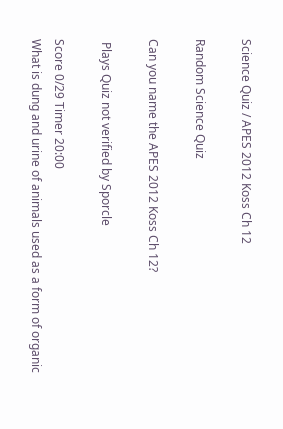Science Quiz / APES 2012 Koss Ch 12

Random Science Quiz

Can you name the APES 2012 Koss Ch 12?

 Plays Quiz not verified by Sporcle

Score 0/29 Timer 20:00
What is dung and urine of animals used as a form of organic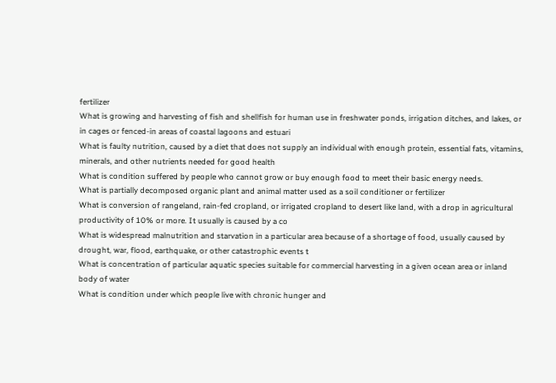fertilizer
What is growing and harvesting of fish and shellfish for human use in freshwater ponds, irrigation ditches, and lakes, or in cages or fenced-in areas of coastal lagoons and estuari
What is faulty nutrition, caused by a diet that does not supply an individual with enough protein, essential fats, vitamins, minerals, and other nutrients needed for good health
What is condition suffered by people who cannot grow or buy enough food to meet their basic energy needs.
What is partially decomposed organic plant and animal matter used as a soil conditioner or fertilizer
What is conversion of rangeland, rain-fed cropland, or irrigated cropland to desert like land, with a drop in agricultural productivity of 10% or more. It usually is caused by a co
What is widespread malnutrition and starvation in a particular area because of a shortage of food, usually caused by drought, war, flood, earthquake, or other catastrophic events t
What is concentration of particular aquatic species suitable for commercial harvesting in a given ocean area or inland body of water
What is condition under which people live with chronic hunger and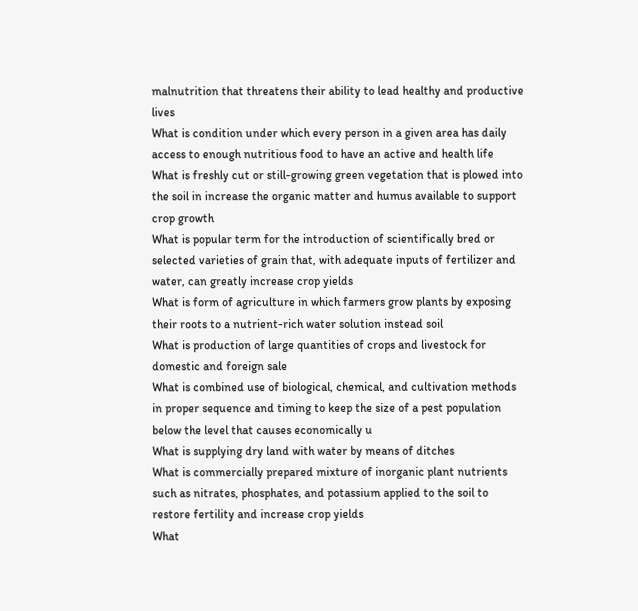malnutrition that threatens their ability to lead healthy and productive lives
What is condition under which every person in a given area has daily access to enough nutritious food to have an active and health life
What is freshly cut or still-growing green vegetation that is plowed into the soil in increase the organic matter and humus available to support crop growth
What is popular term for the introduction of scientifically bred or selected varieties of grain that, with adequate inputs of fertilizer and water, can greatly increase crop yields
What is form of agriculture in which farmers grow plants by exposing their roots to a nutrient-rich water solution instead soil
What is production of large quantities of crops and livestock for domestic and foreign sale
What is combined use of biological, chemical, and cultivation methods in proper sequence and timing to keep the size of a pest population below the level that causes economically u
What is supplying dry land with water by means of ditches
What is commercially prepared mixture of inorganic plant nutrients such as nitrates, phosphates, and potassium applied to the soil to restore fertility and increase crop yields
What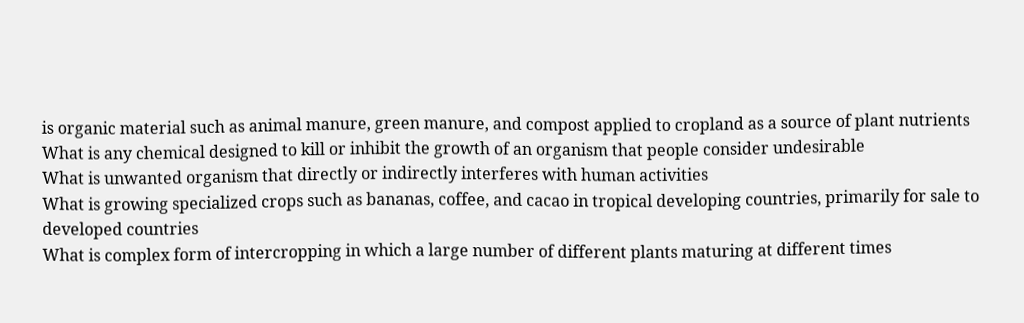is organic material such as animal manure, green manure, and compost applied to cropland as a source of plant nutrients
What is any chemical designed to kill or inhibit the growth of an organism that people consider undesirable
What is unwanted organism that directly or indirectly interferes with human activities
What is growing specialized crops such as bananas, coffee, and cacao in tropical developing countries, primarily for sale to developed countries
What is complex form of intercropping in which a large number of different plants maturing at different times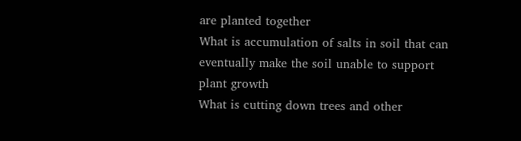are planted together
What is accumulation of salts in soil that can eventually make the soil unable to support plant growth
What is cutting down trees and other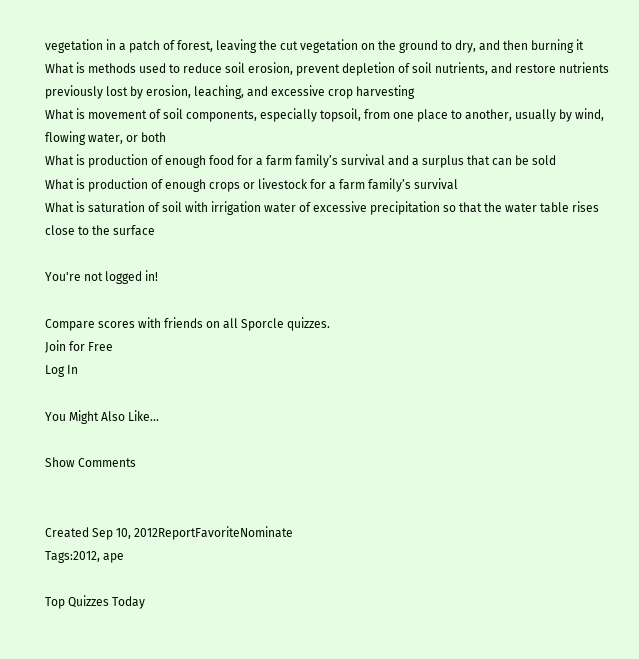vegetation in a patch of forest, leaving the cut vegetation on the ground to dry, and then burning it
What is methods used to reduce soil erosion, prevent depletion of soil nutrients, and restore nutrients previously lost by erosion, leaching, and excessive crop harvesting
What is movement of soil components, especially topsoil, from one place to another, usually by wind, flowing water, or both
What is production of enough food for a farm family’s survival and a surplus that can be sold
What is production of enough crops or livestock for a farm family’s survival
What is saturation of soil with irrigation water of excessive precipitation so that the water table rises close to the surface

You're not logged in!

Compare scores with friends on all Sporcle quizzes.
Join for Free
Log In

You Might Also Like...

Show Comments


Created Sep 10, 2012ReportFavoriteNominate
Tags:2012, ape

Top Quizzes Today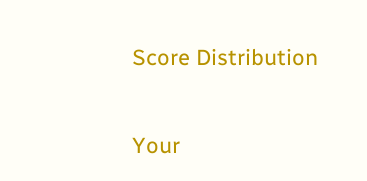Score Distribution

Your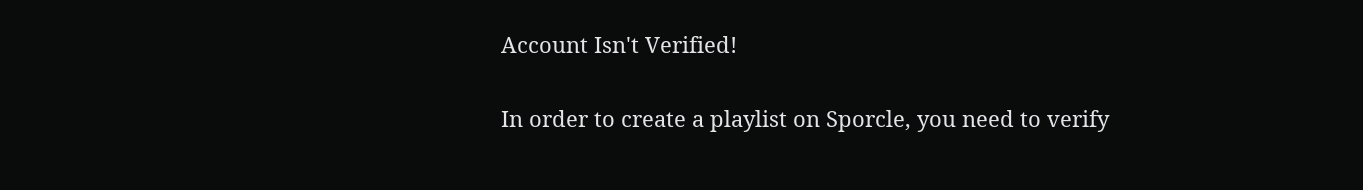Account Isn't Verified!

In order to create a playlist on Sporcle, you need to verify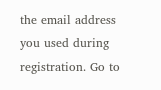the email address you used during registration. Go to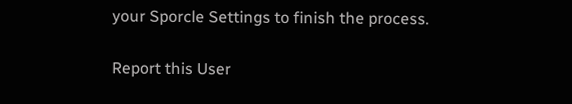your Sporcle Settings to finish the process.

Report this User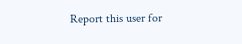Report this user for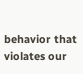behavior that violates our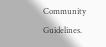Community Guidelines.